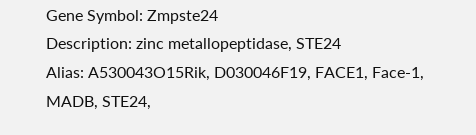Gene Symbol: Zmpste24
Description: zinc metallopeptidase, STE24
Alias: A530043O15Rik, D030046F19, FACE1, Face-1, MADB, STE24,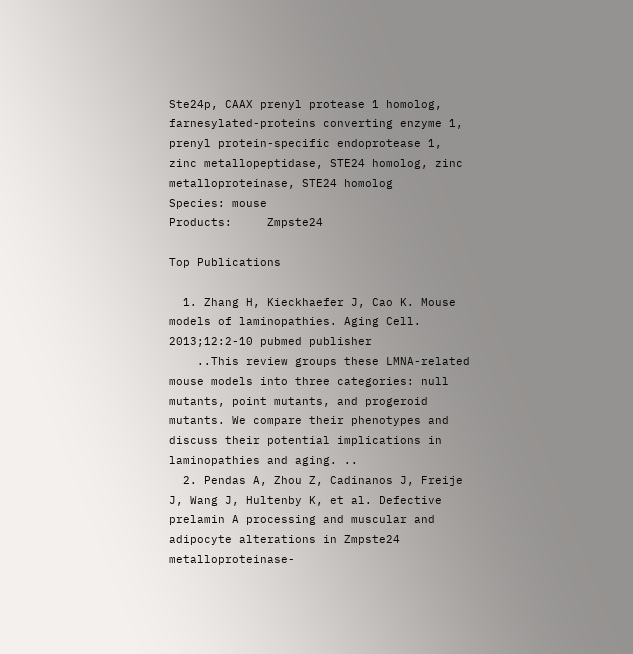Ste24p, CAAX prenyl protease 1 homolog, farnesylated-proteins converting enzyme 1, prenyl protein-specific endoprotease 1, zinc metallopeptidase, STE24 homolog, zinc metalloproteinase, STE24 homolog
Species: mouse
Products:     Zmpste24

Top Publications

  1. Zhang H, Kieckhaefer J, Cao K. Mouse models of laminopathies. Aging Cell. 2013;12:2-10 pubmed publisher
    ..This review groups these LMNA-related mouse models into three categories: null mutants, point mutants, and progeroid mutants. We compare their phenotypes and discuss their potential implications in laminopathies and aging. ..
  2. Pendas A, Zhou Z, Cadinanos J, Freije J, Wang J, Hultenby K, et al. Defective prelamin A processing and muscular and adipocyte alterations in Zmpste24 metalloproteinase-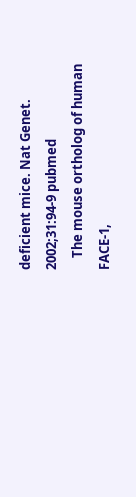deficient mice. Nat Genet. 2002;31:94-9 pubmed
    The mouse ortholog of human FACE-1,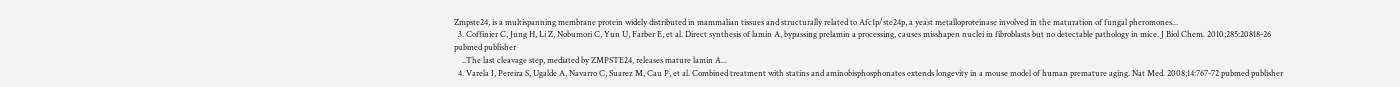Zmpste24, is a multispanning membrane protein widely distributed in mammalian tissues and structurally related to Afc1p/ste24p, a yeast metalloproteinase involved in the maturation of fungal pheromones...
  3. Coffinier C, Jung H, Li Z, Nobumori C, Yun U, Farber E, et al. Direct synthesis of lamin A, bypassing prelamin a processing, causes misshapen nuclei in fibroblasts but no detectable pathology in mice. J Biol Chem. 2010;285:20818-26 pubmed publisher
    ..The last cleavage step, mediated by ZMPSTE24, releases mature lamin A...
  4. Varela I, Pereira S, Ugalde A, Navarro C, Suarez M, Cau P, et al. Combined treatment with statins and aminobisphosphonates extends longevity in a mouse model of human premature aging. Nat Med. 2008;14:767-72 pubmed publisher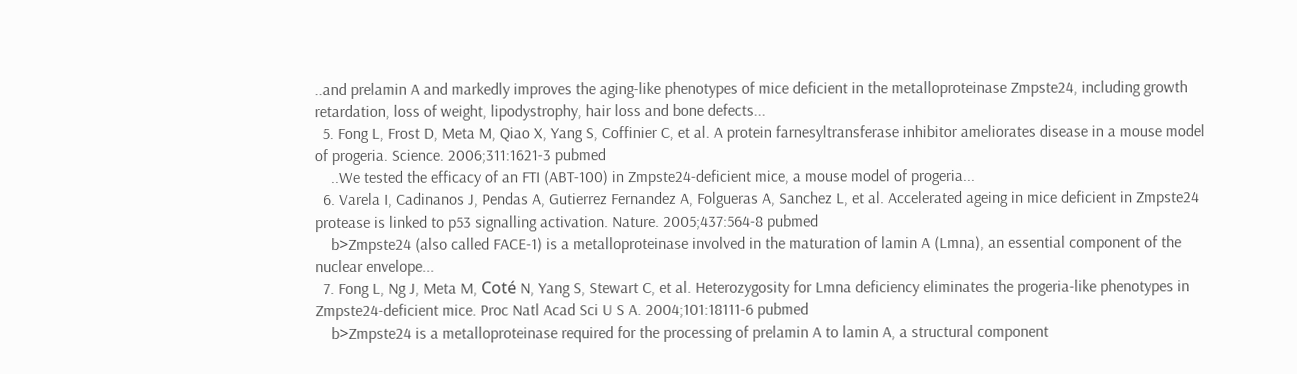..and prelamin A and markedly improves the aging-like phenotypes of mice deficient in the metalloproteinase Zmpste24, including growth retardation, loss of weight, lipodystrophy, hair loss and bone defects...
  5. Fong L, Frost D, Meta M, Qiao X, Yang S, Coffinier C, et al. A protein farnesyltransferase inhibitor ameliorates disease in a mouse model of progeria. Science. 2006;311:1621-3 pubmed
    ..We tested the efficacy of an FTI (ABT-100) in Zmpste24-deficient mice, a mouse model of progeria...
  6. Varela I, Cadinanos J, Pendas A, Gutierrez Fernandez A, Folgueras A, Sanchez L, et al. Accelerated ageing in mice deficient in Zmpste24 protease is linked to p53 signalling activation. Nature. 2005;437:564-8 pubmed
    b>Zmpste24 (also called FACE-1) is a metalloproteinase involved in the maturation of lamin A (Lmna), an essential component of the nuclear envelope...
  7. Fong L, Ng J, Meta M, Coté N, Yang S, Stewart C, et al. Heterozygosity for Lmna deficiency eliminates the progeria-like phenotypes in Zmpste24-deficient mice. Proc Natl Acad Sci U S A. 2004;101:18111-6 pubmed
    b>Zmpste24 is a metalloproteinase required for the processing of prelamin A to lamin A, a structural component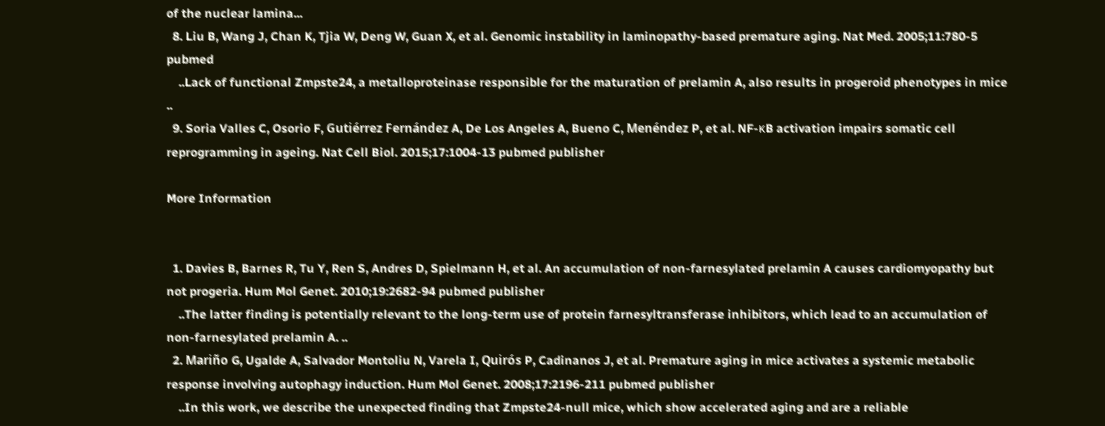of the nuclear lamina...
  8. Liu B, Wang J, Chan K, Tjia W, Deng W, Guan X, et al. Genomic instability in laminopathy-based premature aging. Nat Med. 2005;11:780-5 pubmed
    ..Lack of functional Zmpste24, a metalloproteinase responsible for the maturation of prelamin A, also results in progeroid phenotypes in mice ..
  9. Soria Valles C, Osorio F, Gutiérrez Fernández A, De Los Angeles A, Bueno C, Menéndez P, et al. NF-κB activation impairs somatic cell reprogramming in ageing. Nat Cell Biol. 2015;17:1004-13 pubmed publisher

More Information


  1. Davies B, Barnes R, Tu Y, Ren S, Andres D, Spielmann H, et al. An accumulation of non-farnesylated prelamin A causes cardiomyopathy but not progeria. Hum Mol Genet. 2010;19:2682-94 pubmed publisher
    ..The latter finding is potentially relevant to the long-term use of protein farnesyltransferase inhibitors, which lead to an accumulation of non-farnesylated prelamin A. ..
  2. Mariño G, Ugalde A, Salvador Montoliu N, Varela I, Quirós P, Cadinanos J, et al. Premature aging in mice activates a systemic metabolic response involving autophagy induction. Hum Mol Genet. 2008;17:2196-211 pubmed publisher
    ..In this work, we describe the unexpected finding that Zmpste24-null mice, which show accelerated aging and are a reliable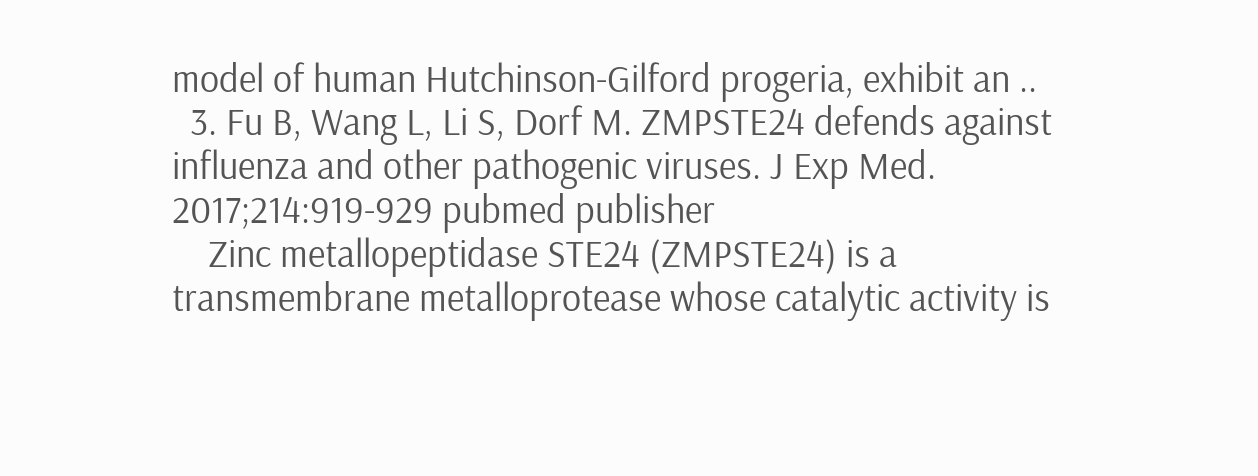model of human Hutchinson-Gilford progeria, exhibit an ..
  3. Fu B, Wang L, Li S, Dorf M. ZMPSTE24 defends against influenza and other pathogenic viruses. J Exp Med. 2017;214:919-929 pubmed publisher
    Zinc metallopeptidase STE24 (ZMPSTE24) is a transmembrane metalloprotease whose catalytic activity is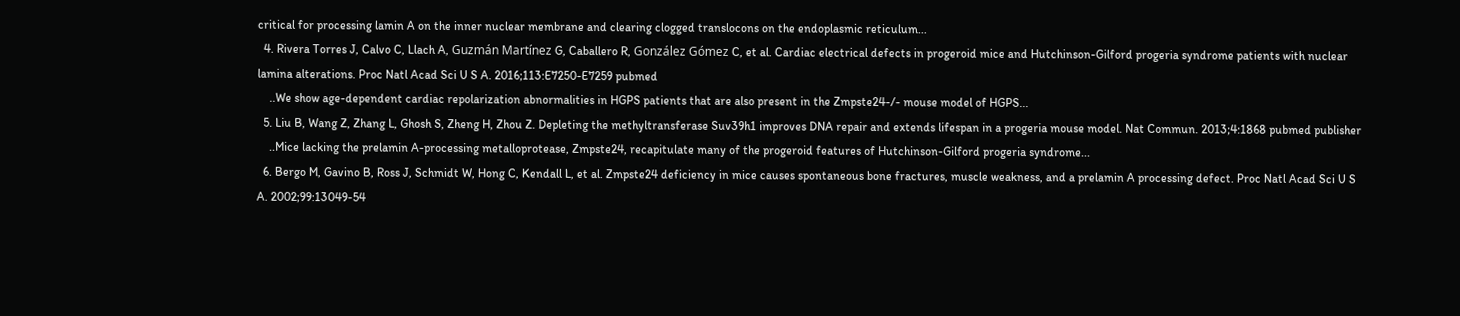critical for processing lamin A on the inner nuclear membrane and clearing clogged translocons on the endoplasmic reticulum...
  4. Rivera Torres J, Calvo C, Llach A, Guzmán Martínez G, Caballero R, González Gómez C, et al. Cardiac electrical defects in progeroid mice and Hutchinson-Gilford progeria syndrome patients with nuclear lamina alterations. Proc Natl Acad Sci U S A. 2016;113:E7250-E7259 pubmed
    ..We show age-dependent cardiac repolarization abnormalities in HGPS patients that are also present in the Zmpste24-/- mouse model of HGPS...
  5. Liu B, Wang Z, Zhang L, Ghosh S, Zheng H, Zhou Z. Depleting the methyltransferase Suv39h1 improves DNA repair and extends lifespan in a progeria mouse model. Nat Commun. 2013;4:1868 pubmed publisher
    ..Mice lacking the prelamin A-processing metalloprotease, Zmpste24, recapitulate many of the progeroid features of Hutchinson-Gilford progeria syndrome...
  6. Bergo M, Gavino B, Ross J, Schmidt W, Hong C, Kendall L, et al. Zmpste24 deficiency in mice causes spontaneous bone fractures, muscle weakness, and a prelamin A processing defect. Proc Natl Acad Sci U S A. 2002;99:13049-54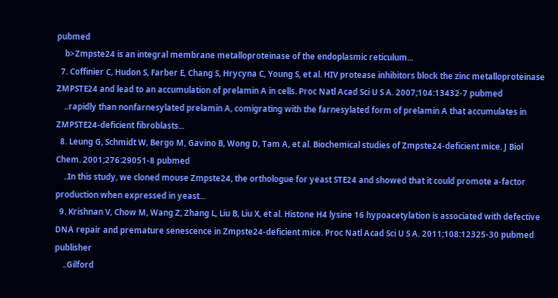pubmed
    b>Zmpste24 is an integral membrane metalloproteinase of the endoplasmic reticulum...
  7. Coffinier C, Hudon S, Farber E, Chang S, Hrycyna C, Young S, et al. HIV protease inhibitors block the zinc metalloproteinase ZMPSTE24 and lead to an accumulation of prelamin A in cells. Proc Natl Acad Sci U S A. 2007;104:13432-7 pubmed
    ..rapidly than nonfarnesylated prelamin A, comigrating with the farnesylated form of prelamin A that accumulates in ZMPSTE24-deficient fibroblasts...
  8. Leung G, Schmidt W, Bergo M, Gavino B, Wong D, Tam A, et al. Biochemical studies of Zmpste24-deficient mice. J Biol Chem. 2001;276:29051-8 pubmed
    ..In this study, we cloned mouse Zmpste24, the orthologue for yeast STE24 and showed that it could promote a-factor production when expressed in yeast...
  9. Krishnan V, Chow M, Wang Z, Zhang L, Liu B, Liu X, et al. Histone H4 lysine 16 hypoacetylation is associated with defective DNA repair and premature senescence in Zmpste24-deficient mice. Proc Natl Acad Sci U S A. 2011;108:12325-30 pubmed publisher
    ..Gilford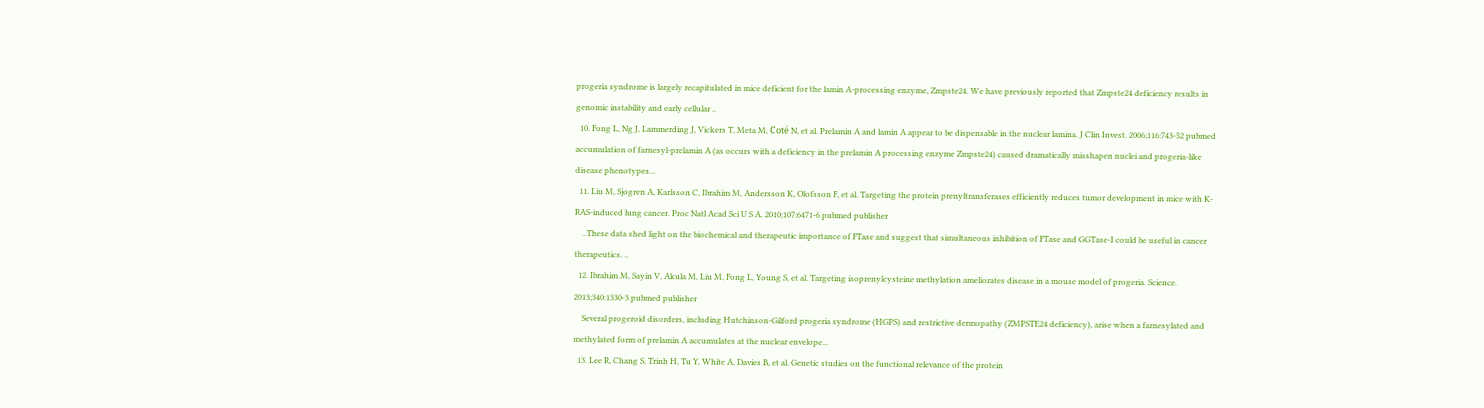progeria syndrome is largely recapitulated in mice deficient for the lamin A-processing enzyme, Zmpste24. We have previously reported that Zmpste24 deficiency results in genomic instability and early cellular ..
  10. Fong L, Ng J, Lammerding J, Vickers T, Meta M, Coté N, et al. Prelamin A and lamin A appear to be dispensable in the nuclear lamina. J Clin Invest. 2006;116:743-52 pubmed accumulation of farnesyl-prelamin A (as occurs with a deficiency in the prelamin A processing enzyme Zmpste24) caused dramatically misshapen nuclei and progeria-like disease phenotypes...
  11. Liu M, Sjogren A, Karlsson C, Ibrahim M, Andersson K, Olofsson F, et al. Targeting the protein prenyltransferases efficiently reduces tumor development in mice with K-RAS-induced lung cancer. Proc Natl Acad Sci U S A. 2010;107:6471-6 pubmed publisher
    ..These data shed light on the biochemical and therapeutic importance of FTase and suggest that simultaneous inhibition of FTase and GGTase-I could be useful in cancer therapeutics. ..
  12. Ibrahim M, Sayin V, Akula M, Liu M, Fong L, Young S, et al. Targeting isoprenylcysteine methylation ameliorates disease in a mouse model of progeria. Science. 2013;340:1330-3 pubmed publisher
    Several progeroid disorders, including Hutchinson-Gilford progeria syndrome (HGPS) and restrictive dermopathy (ZMPSTE24 deficiency), arise when a farnesylated and methylated form of prelamin A accumulates at the nuclear envelope...
  13. Lee R, Chang S, Trinh H, Tu Y, White A, Davies B, et al. Genetic studies on the functional relevance of the protein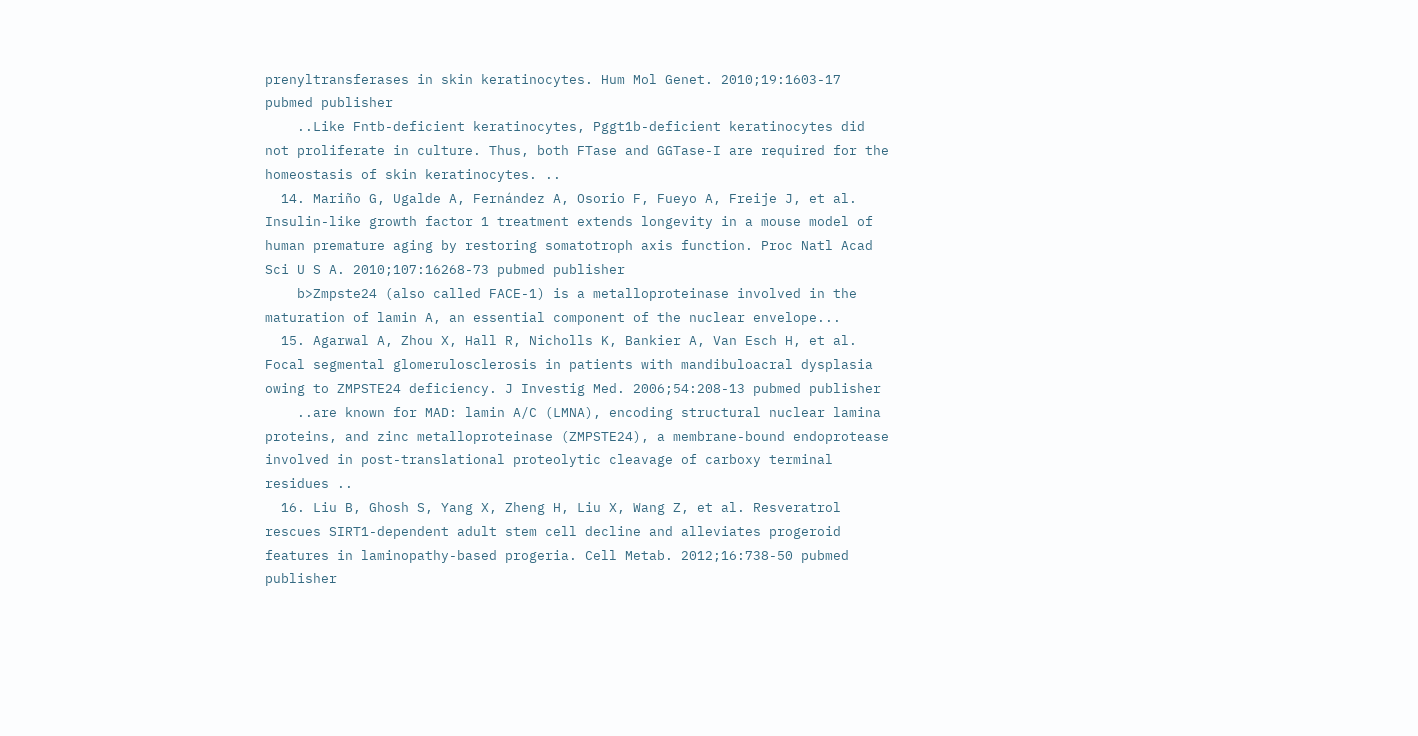prenyltransferases in skin keratinocytes. Hum Mol Genet. 2010;19:1603-17 pubmed publisher
    ..Like Fntb-deficient keratinocytes, Pggt1b-deficient keratinocytes did not proliferate in culture. Thus, both FTase and GGTase-I are required for the homeostasis of skin keratinocytes. ..
  14. Mariño G, Ugalde A, Fernández A, Osorio F, Fueyo A, Freije J, et al. Insulin-like growth factor 1 treatment extends longevity in a mouse model of human premature aging by restoring somatotroph axis function. Proc Natl Acad Sci U S A. 2010;107:16268-73 pubmed publisher
    b>Zmpste24 (also called FACE-1) is a metalloproteinase involved in the maturation of lamin A, an essential component of the nuclear envelope...
  15. Agarwal A, Zhou X, Hall R, Nicholls K, Bankier A, Van Esch H, et al. Focal segmental glomerulosclerosis in patients with mandibuloacral dysplasia owing to ZMPSTE24 deficiency. J Investig Med. 2006;54:208-13 pubmed publisher
    ..are known for MAD: lamin A/C (LMNA), encoding structural nuclear lamina proteins, and zinc metalloproteinase (ZMPSTE24), a membrane-bound endoprotease involved in post-translational proteolytic cleavage of carboxy terminal residues ..
  16. Liu B, Ghosh S, Yang X, Zheng H, Liu X, Wang Z, et al. Resveratrol rescues SIRT1-dependent adult stem cell decline and alleviates progeroid features in laminopathy-based progeria. Cell Metab. 2012;16:738-50 pubmed publisher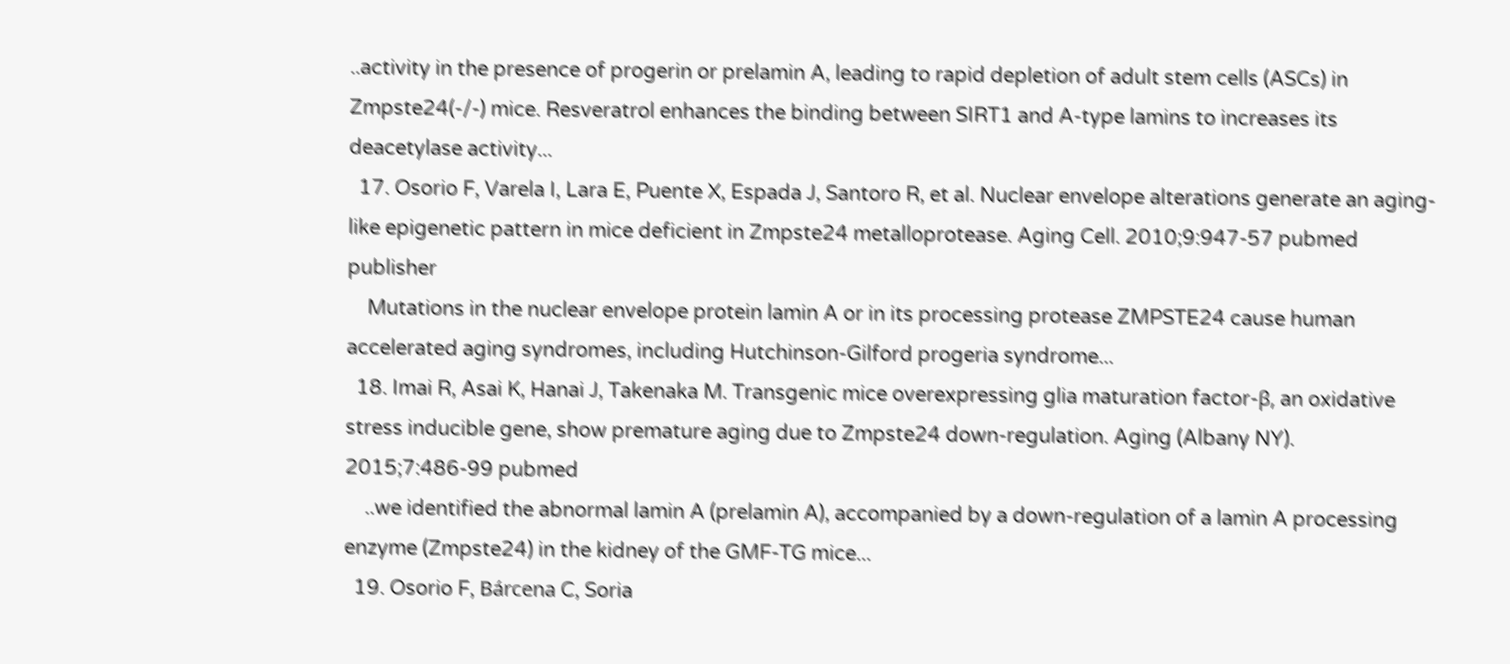..activity in the presence of progerin or prelamin A, leading to rapid depletion of adult stem cells (ASCs) in Zmpste24(-/-) mice. Resveratrol enhances the binding between SIRT1 and A-type lamins to increases its deacetylase activity...
  17. Osorio F, Varela I, Lara E, Puente X, Espada J, Santoro R, et al. Nuclear envelope alterations generate an aging-like epigenetic pattern in mice deficient in Zmpste24 metalloprotease. Aging Cell. 2010;9:947-57 pubmed publisher
    Mutations in the nuclear envelope protein lamin A or in its processing protease ZMPSTE24 cause human accelerated aging syndromes, including Hutchinson-Gilford progeria syndrome...
  18. Imai R, Asai K, Hanai J, Takenaka M. Transgenic mice overexpressing glia maturation factor-β, an oxidative stress inducible gene, show premature aging due to Zmpste24 down-regulation. Aging (Albany NY). 2015;7:486-99 pubmed
    ..we identified the abnormal lamin A (prelamin A), accompanied by a down-regulation of a lamin A processing enzyme (Zmpste24) in the kidney of the GMF-TG mice...
  19. Osorio F, Bárcena C, Soria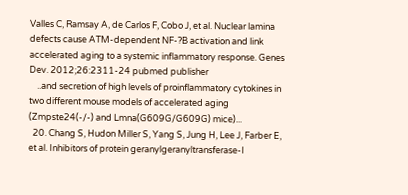Valles C, Ramsay A, de Carlos F, Cobo J, et al. Nuclear lamina defects cause ATM-dependent NF-?B activation and link accelerated aging to a systemic inflammatory response. Genes Dev. 2012;26:2311-24 pubmed publisher
    ..and secretion of high levels of proinflammatory cytokines in two different mouse models of accelerated aging (Zmpste24(-/-) and Lmna(G609G/G609G) mice)...
  20. Chang S, Hudon Miller S, Yang S, Jung H, Lee J, Farber E, et al. Inhibitors of protein geranylgeranyltransferase-I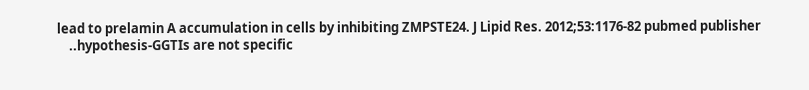lead to prelamin A accumulation in cells by inhibiting ZMPSTE24. J Lipid Res. 2012;53:1176-82 pubmed publisher
    ..hypothesis-GGTIs are not specific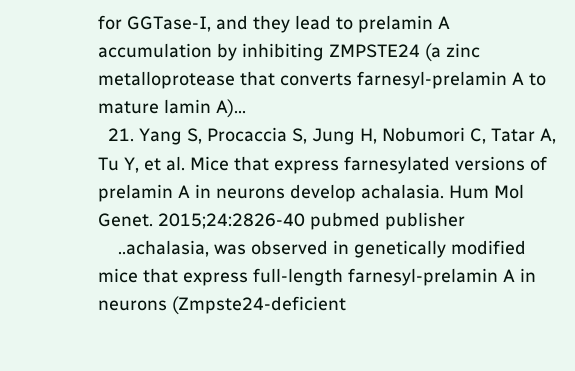for GGTase-I, and they lead to prelamin A accumulation by inhibiting ZMPSTE24 (a zinc metalloprotease that converts farnesyl-prelamin A to mature lamin A)...
  21. Yang S, Procaccia S, Jung H, Nobumori C, Tatar A, Tu Y, et al. Mice that express farnesylated versions of prelamin A in neurons develop achalasia. Hum Mol Genet. 2015;24:2826-40 pubmed publisher
    ..achalasia, was observed in genetically modified mice that express full-length farnesyl-prelamin A in neurons (Zmpste24-deficient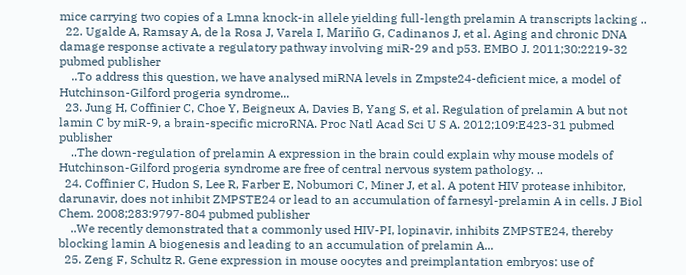mice carrying two copies of a Lmna knock-in allele yielding full-length prelamin A transcripts lacking ..
  22. Ugalde A, Ramsay A, de la Rosa J, Varela I, Mariño G, Cadinanos J, et al. Aging and chronic DNA damage response activate a regulatory pathway involving miR-29 and p53. EMBO J. 2011;30:2219-32 pubmed publisher
    ..To address this question, we have analysed miRNA levels in Zmpste24-deficient mice, a model of Hutchinson-Gilford progeria syndrome...
  23. Jung H, Coffinier C, Choe Y, Beigneux A, Davies B, Yang S, et al. Regulation of prelamin A but not lamin C by miR-9, a brain-specific microRNA. Proc Natl Acad Sci U S A. 2012;109:E423-31 pubmed publisher
    ..The down-regulation of prelamin A expression in the brain could explain why mouse models of Hutchinson-Gilford progeria syndrome are free of central nervous system pathology. ..
  24. Coffinier C, Hudon S, Lee R, Farber E, Nobumori C, Miner J, et al. A potent HIV protease inhibitor, darunavir, does not inhibit ZMPSTE24 or lead to an accumulation of farnesyl-prelamin A in cells. J Biol Chem. 2008;283:9797-804 pubmed publisher
    ..We recently demonstrated that a commonly used HIV-PI, lopinavir, inhibits ZMPSTE24, thereby blocking lamin A biogenesis and leading to an accumulation of prelamin A...
  25. Zeng F, Schultz R. Gene expression in mouse oocytes and preimplantation embryos: use of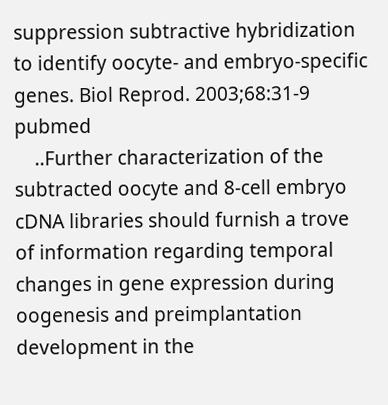suppression subtractive hybridization to identify oocyte- and embryo-specific genes. Biol Reprod. 2003;68:31-9 pubmed
    ..Further characterization of the subtracted oocyte and 8-cell embryo cDNA libraries should furnish a trove of information regarding temporal changes in gene expression during oogenesis and preimplantation development in the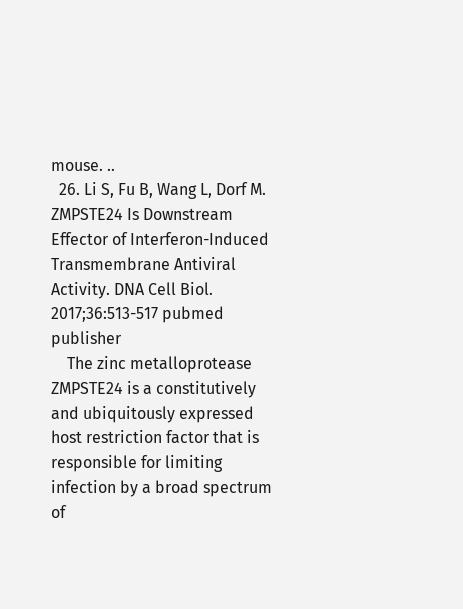mouse. ..
  26. Li S, Fu B, Wang L, Dorf M. ZMPSTE24 Is Downstream Effector of Interferon-Induced Transmembrane Antiviral Activity. DNA Cell Biol. 2017;36:513-517 pubmed publisher
    The zinc metalloprotease ZMPSTE24 is a constitutively and ubiquitously expressed host restriction factor that is responsible for limiting infection by a broad spectrum of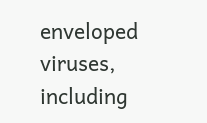enveloped viruses, including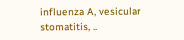influenza A, vesicular stomatitis, ..